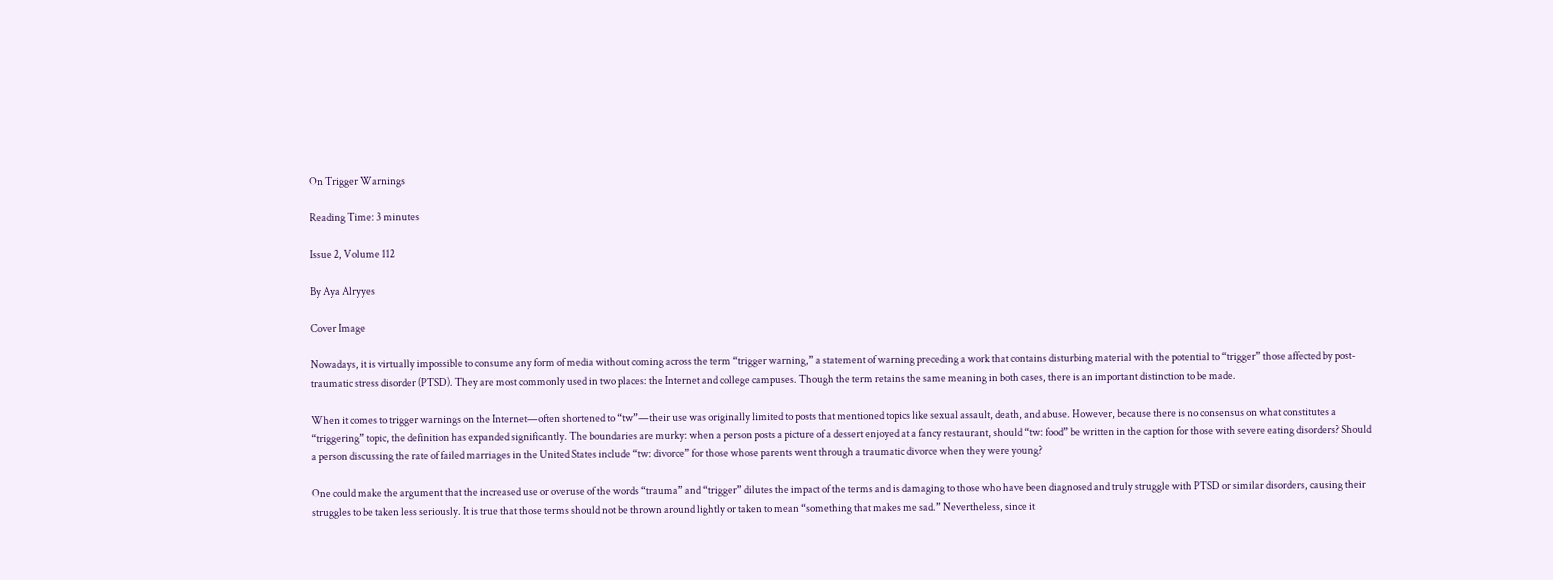On Trigger Warnings

Reading Time: 3 minutes

Issue 2, Volume 112

By Aya Alryyes

Cover Image

Nowadays, it is virtually impossible to consume any form of media without coming across the term “trigger warning,” a statement of warning preceding a work that contains disturbing material with the potential to “trigger” those affected by post-traumatic stress disorder (PTSD). They are most commonly used in two places: the Internet and college campuses. Though the term retains the same meaning in both cases, there is an important distinction to be made.

When it comes to trigger warnings on the Internet—often shortened to “tw”—their use was originally limited to posts that mentioned topics like sexual assault, death, and abuse. However, because there is no consensus on what constitutes a “triggering” topic, the definition has expanded significantly. The boundaries are murky: when a person posts a picture of a dessert enjoyed at a fancy restaurant, should “tw: food” be written in the caption for those with severe eating disorders? Should a person discussing the rate of failed marriages in the United States include “tw: divorce” for those whose parents went through a traumatic divorce when they were young?

One could make the argument that the increased use or overuse of the words “trauma” and “trigger” dilutes the impact of the terms and is damaging to those who have been diagnosed and truly struggle with PTSD or similar disorders, causing their struggles to be taken less seriously. It is true that those terms should not be thrown around lightly or taken to mean “something that makes me sad.” Nevertheless, since it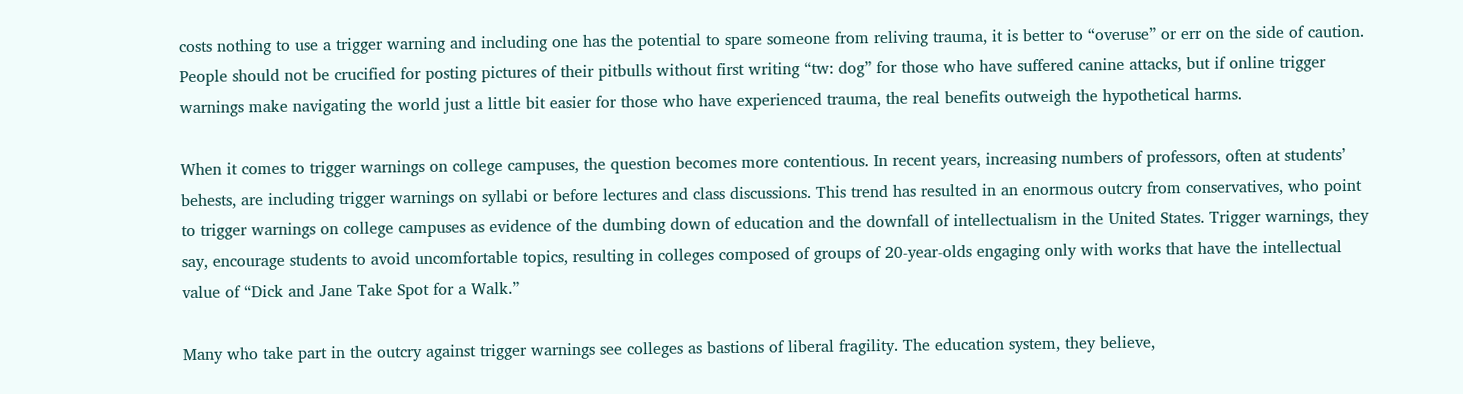costs nothing to use a trigger warning and including one has the potential to spare someone from reliving trauma, it is better to “overuse” or err on the side of caution. People should not be crucified for posting pictures of their pitbulls without first writing “tw: dog” for those who have suffered canine attacks, but if online trigger warnings make navigating the world just a little bit easier for those who have experienced trauma, the real benefits outweigh the hypothetical harms.

When it comes to trigger warnings on college campuses, the question becomes more contentious. In recent years, increasing numbers of professors, often at students’ behests, are including trigger warnings on syllabi or before lectures and class discussions. This trend has resulted in an enormous outcry from conservatives, who point to trigger warnings on college campuses as evidence of the dumbing down of education and the downfall of intellectualism in the United States. Trigger warnings, they say, encourage students to avoid uncomfortable topics, resulting in colleges composed of groups of 20-year-olds engaging only with works that have the intellectual value of “Dick and Jane Take Spot for a Walk.”

Many who take part in the outcry against trigger warnings see colleges as bastions of liberal fragility. The education system, they believe,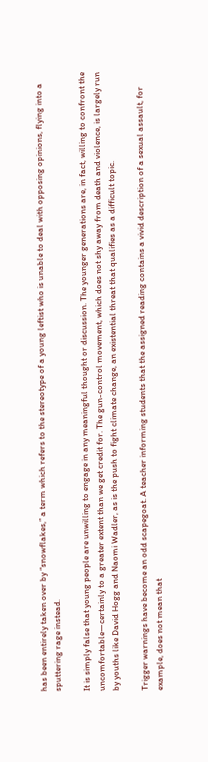has been entirely taken over by “snowflakes,” a term which refers to the stereotype of a young leftist who is unable to deal with opposing opinions, flying into a sputtering rage instead.

It is simply false that young people are unwilling to engage in any meaningful thought or discussion. The younger generations are, in fact, willing to confront the uncomfortable—certainly to a greater extent than we get credit for. The gun-control movement, which does not shy away from death and violence, is largely run by youths like David Hogg and Naomi Wadler, as is the push to fight climate change, an existential threat that qualifies as a difficult topic.

Trigger warnings have become an odd scapegoat. A teacher informing students that the assigned reading contains a vivid description of a sexual assault, for example, does not mean that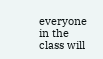everyone in the class will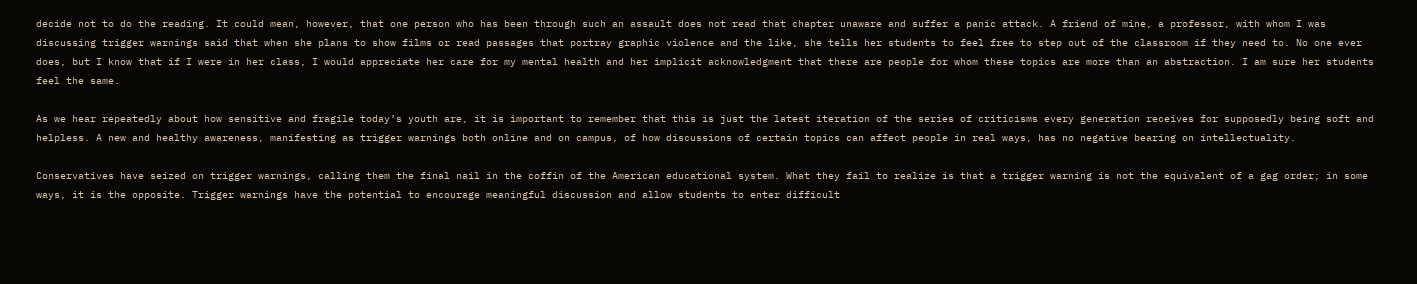decide not to do the reading. It could mean, however, that one person who has been through such an assault does not read that chapter unaware and suffer a panic attack. A friend of mine, a professor, with whom I was discussing trigger warnings said that when she plans to show films or read passages that portray graphic violence and the like, she tells her students to feel free to step out of the classroom if they need to. No one ever does, but I know that if I were in her class, I would appreciate her care for my mental health and her implicit acknowledgment that there are people for whom these topics are more than an abstraction. I am sure her students feel the same.

As we hear repeatedly about how sensitive and fragile today’s youth are, it is important to remember that this is just the latest iteration of the series of criticisms every generation receives for supposedly being soft and helpless. A new and healthy awareness, manifesting as trigger warnings both online and on campus, of how discussions of certain topics can affect people in real ways, has no negative bearing on intellectuality.

Conservatives have seized on trigger warnings, calling them the final nail in the coffin of the American educational system. What they fail to realize is that a trigger warning is not the equivalent of a gag order; in some ways, it is the opposite. Trigger warnings have the potential to encourage meaningful discussion and allow students to enter difficult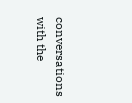conversations with the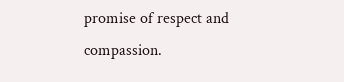promise of respect and compassion.